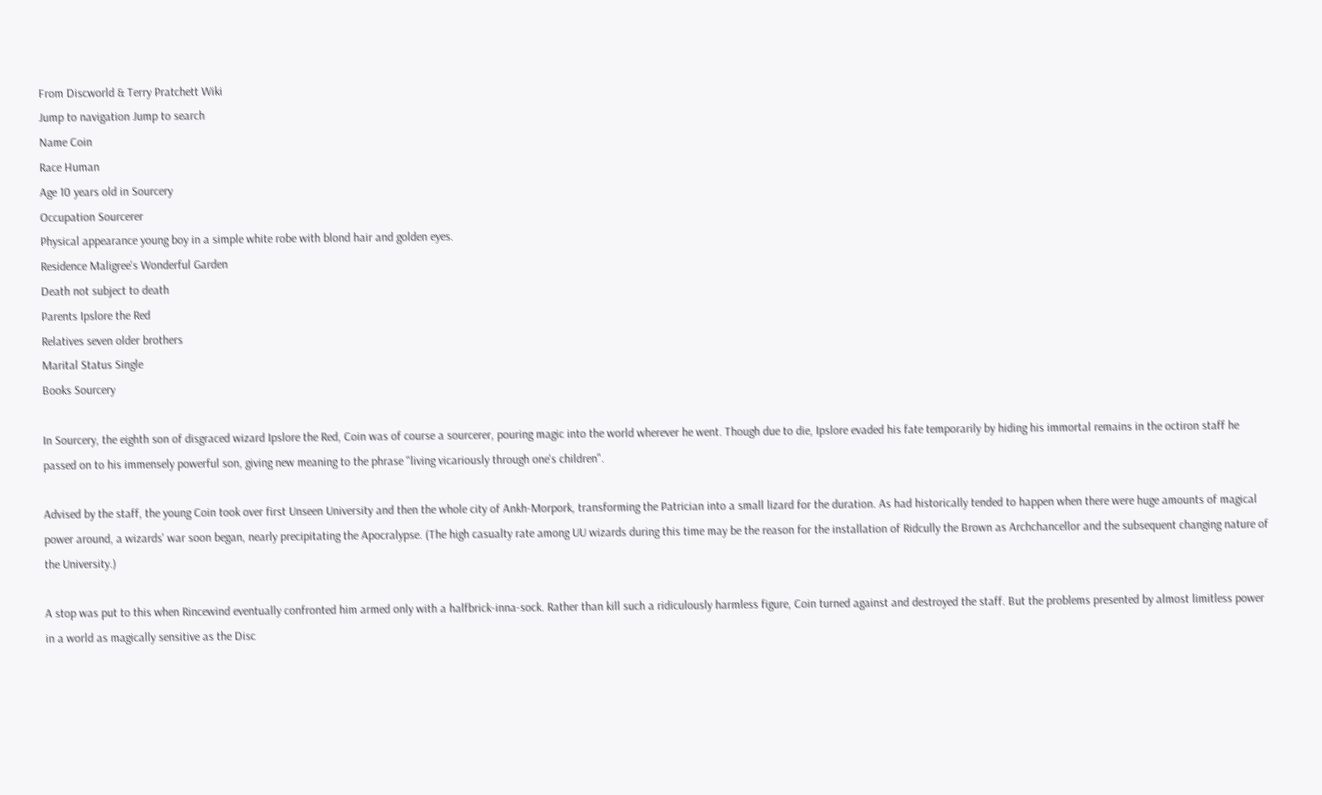From Discworld & Terry Pratchett Wiki
Jump to navigation Jump to search
Name Coin
Race Human
Age 10 years old in Sourcery
Occupation Sourcerer
Physical appearance young boy in a simple white robe with blond hair and golden eyes.
Residence Maligree's Wonderful Garden
Death not subject to death
Parents Ipslore the Red
Relatives seven older brothers
Marital Status Single
Books Sourcery

In Sourcery, the eighth son of disgraced wizard Ipslore the Red, Coin was of course a sourcerer, pouring magic into the world wherever he went. Though due to die, Ipslore evaded his fate temporarily by hiding his immortal remains in the octiron staff he passed on to his immensely powerful son, giving new meaning to the phrase "living vicariously through one's children".

Advised by the staff, the young Coin took over first Unseen University and then the whole city of Ankh-Morpork, transforming the Patrician into a small lizard for the duration. As had historically tended to happen when there were huge amounts of magical power around, a wizards' war soon began, nearly precipitating the Apocralypse. (The high casualty rate among UU wizards during this time may be the reason for the installation of Ridcully the Brown as Archchancellor and the subsequent changing nature of the University.)

A stop was put to this when Rincewind eventually confronted him armed only with a halfbrick-inna-sock. Rather than kill such a ridiculously harmless figure, Coin turned against and destroyed the staff. But the problems presented by almost limitless power in a world as magically sensitive as the Disc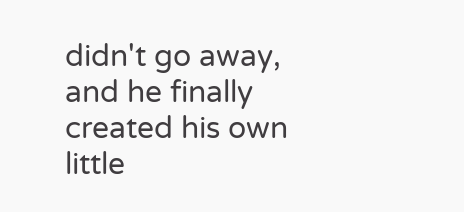didn't go away, and he finally created his own little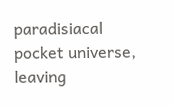paradisiacal pocket universe, leaving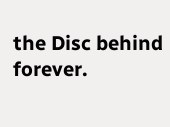the Disc behind forever.